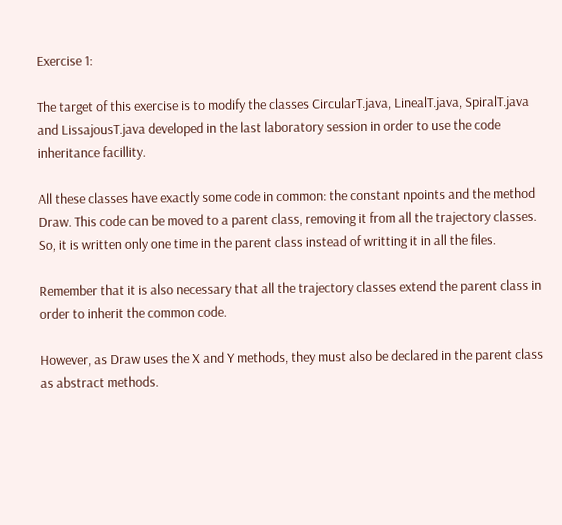Exercise 1:

The target of this exercise is to modify the classes CircularT.java, LinealT.java, SpiralT.java and LissajousT.java developed in the last laboratory session in order to use the code inheritance facillity.

All these classes have exactly some code in common: the constant npoints and the method Draw. This code can be moved to a parent class, removing it from all the trajectory classes. So, it is written only one time in the parent class instead of writting it in all the files.

Remember that it is also necessary that all the trajectory classes extend the parent class in order to inherit the common code.

However, as Draw uses the X and Y methods, they must also be declared in the parent class as abstract methods.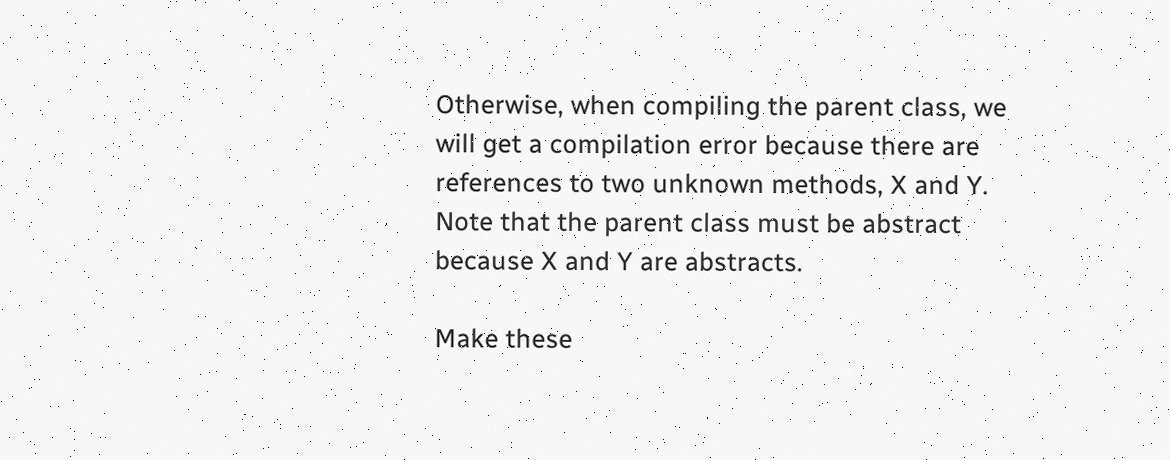Otherwise, when compiling the parent class, we will get a compilation error because there are references to two unknown methods, X and Y. Note that the parent class must be abstract because X and Y are abstracts.

Make these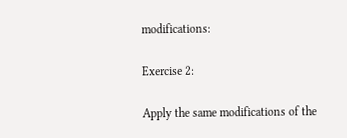modifications:

Exercise 2:

Apply the same modifications of the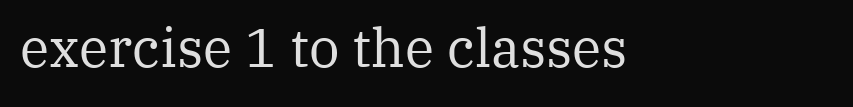exercise 1 to the classes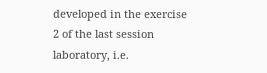developed in the exercise 2 of the last session laboratory, i.e.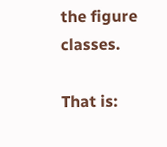the figure classes.

That is: